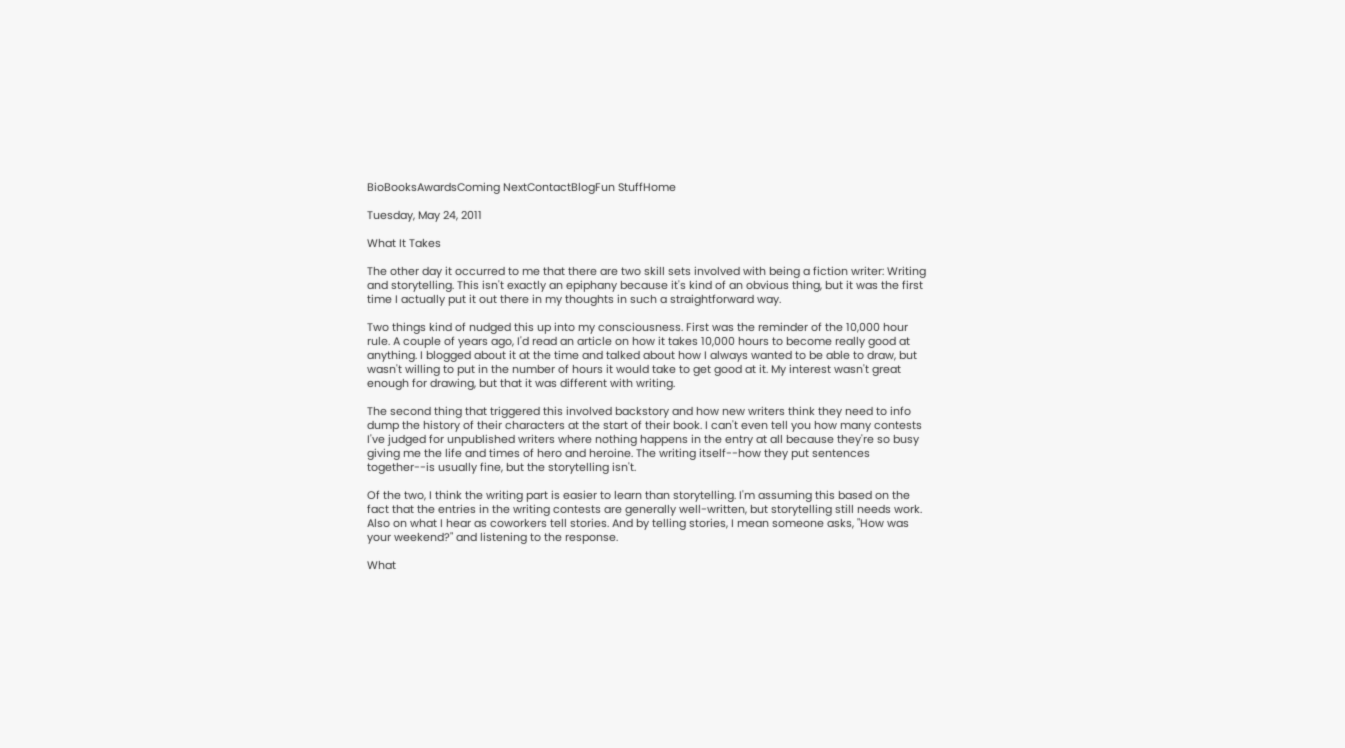BioBooksAwardsComing NextContactBlogFun StuffHome

Tuesday, May 24, 2011

What It Takes

The other day it occurred to me that there are two skill sets involved with being a fiction writer: Writing and storytelling. This isn't exactly an epiphany because it's kind of an obvious thing, but it was the first time I actually put it out there in my thoughts in such a straightforward way.

Two things kind of nudged this up into my consciousness. First was the reminder of the 10,000 hour rule. A couple of years ago, I'd read an article on how it takes 10,000 hours to become really good at anything. I blogged about it at the time and talked about how I always wanted to be able to draw, but wasn't willing to put in the number of hours it would take to get good at it. My interest wasn't great enough for drawing, but that it was different with writing.

The second thing that triggered this involved backstory and how new writers think they need to info dump the history of their characters at the start of their book. I can't even tell you how many contests I've judged for unpublished writers where nothing happens in the entry at all because they're so busy giving me the life and times of hero and heroine. The writing itself--how they put sentences together--is usually fine, but the storytelling isn't.

Of the two, I think the writing part is easier to learn than storytelling. I'm assuming this based on the fact that the entries in the writing contests are generally well-written, but storytelling still needs work. Also on what I hear as coworkers tell stories. And by telling stories, I mean someone asks, "How was your weekend?" and listening to the response.

What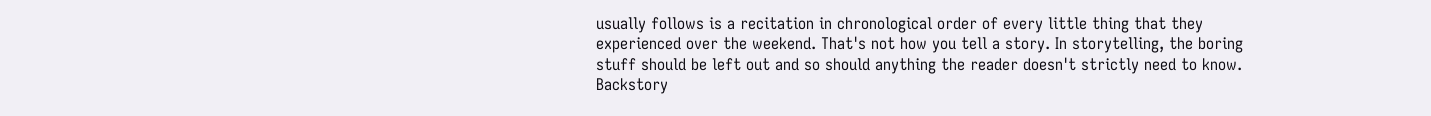usually follows is a recitation in chronological order of every little thing that they experienced over the weekend. That's not how you tell a story. In storytelling, the boring stuff should be left out and so should anything the reader doesn't strictly need to know. Backstory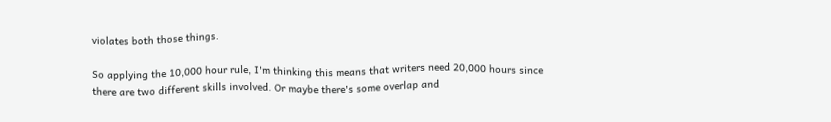violates both those things.

So applying the 10,000 hour rule, I'm thinking this means that writers need 20,000 hours since there are two different skills involved. Or maybe there's some overlap and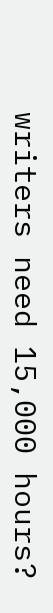writers need 15,000 hours?